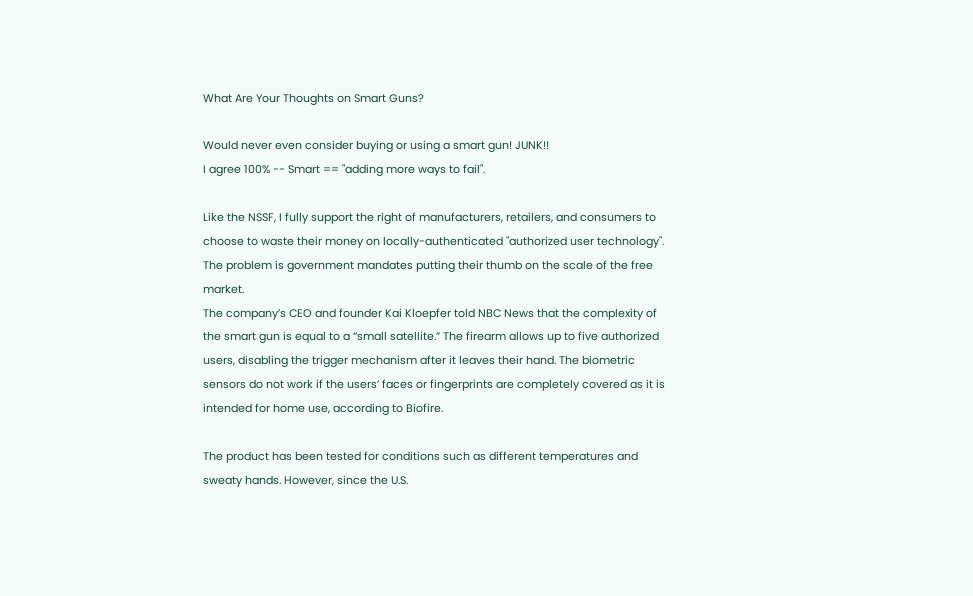What Are Your Thoughts on Smart Guns?

Would never even consider buying or using a smart gun! JUNK!!
I agree 100% -- Smart == "adding more ways to fail".

Like the NSSF, I fully support the right of manufacturers, retailers, and consumers to choose to waste their money on locally-authenticated "authorized user technology". The problem is government mandates putting their thumb on the scale of the free market.
The company’s CEO and founder Kai Kloepfer told NBC News that the complexity of the smart gun is equal to a “small satellite.” The firearm allows up to five authorized users, disabling the trigger mechanism after it leaves their hand. The biometric sensors do not work if the users’ faces or fingerprints are completely covered as it is intended for home use, according to Biofire.

The product has been tested for conditions such as different temperatures and sweaty hands. However, since the U.S.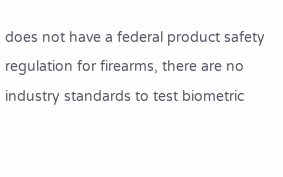does not have a federal product safety regulation for firearms, there are no industry standards to test biometric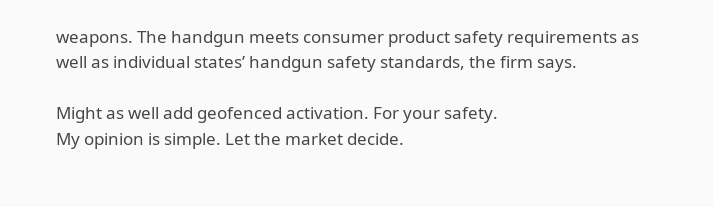weapons. The handgun meets consumer product safety requirements as well as individual states’ handgun safety standards, the firm says.

Might as well add geofenced activation. For your safety.
My opinion is simple. Let the market decide.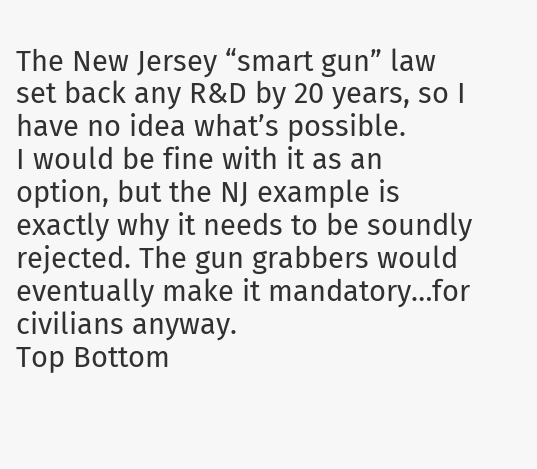The New Jersey “smart gun” law set back any R&D by 20 years, so I have no idea what’s possible.
I would be fine with it as an option, but the NJ example is exactly why it needs to be soundly rejected. The gun grabbers would eventually make it mandatory…for civilians anyway.
Top Bottom